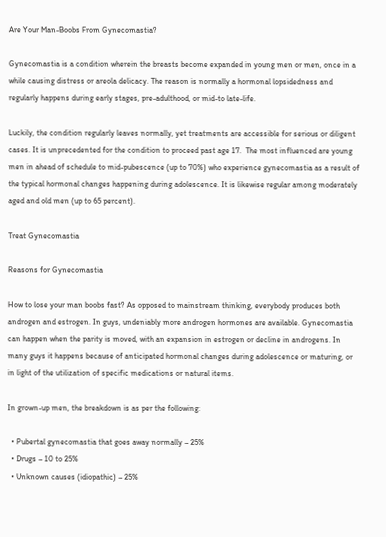Are Your Man-Boobs From Gynecomastia?

Gynecomastia is a condition wherein the breasts become expanded in young men or men, once in a while causing distress or areola delicacy. The reason is normally a hormonal lopsidedness and regularly happens during early stages, pre-adulthood, or mid-to late-life.

Luckily, the condition regularly leaves normally, yet treatments are accessible for serious or diligent cases. It is unprecedented for the condition to proceed past age 17.  The most influenced are young men in ahead of schedule to mid-pubescence (up to 70%) who experience gynecomastia as a result of the typical hormonal changes happening during adolescence. It is likewise regular among moderately aged and old men (up to 65 percent).

Treat Gynecomastia

Reasons for Gynecomastia

How to lose your man boobs fast? As opposed to mainstream thinking, everybody produces both androgen and estrogen. In guys, undeniably more androgen hormones are available. Gynecomastia can happen when the parity is moved, with an expansion in estrogen or decline in androgens. In many guys it happens because of anticipated hormonal changes during adolescence or maturing, or in light of the utilization of specific medications or natural items.

In grown-up men, the breakdown is as per the following:

  • Pubertal gynecomastia that goes away normally – 25%
  • Drugs – 10 to 25%
  • Unknown causes (idiopathic) – 25%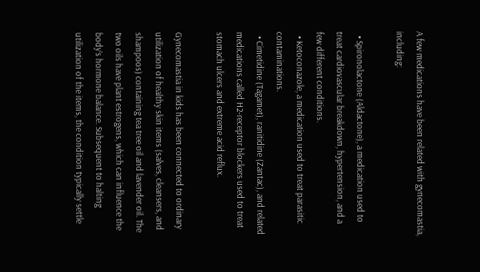A few medications have been related with gynecomastia, including:

  • Spironolactone (Aldactone), a medication used to treat cardiovascular breakdown, hypertension, and a few different conditions.
  • Ketoconazole, a medication used to treat parasitic contaminations.
  • Cimetidine (Tagamet), ranitidine (Zantac), and related medications called H2-receptor blockers used to treat stomach ulcers and extreme acid reflux.

Gynecomastia in kids has been connected to ordinary utilization of healthy skin items (salves, cleansers, and shampoos) containing tea tree oil and lavender oil. The two oils have plant estrogens, which can influence the body’s hormone balance. Subsequent to halting utilization of the items, the condition typically settle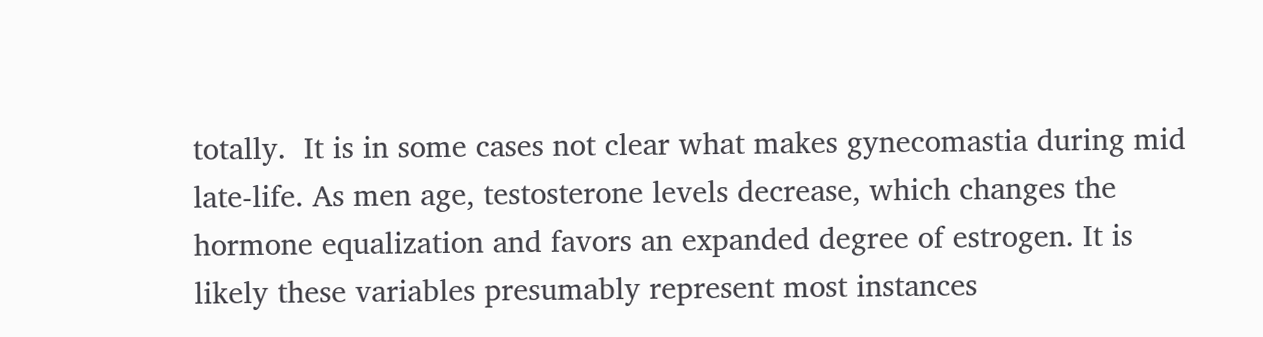totally.  It is in some cases not clear what makes gynecomastia during mid late-life. As men age, testosterone levels decrease, which changes the hormone equalization and favors an expanded degree of estrogen. It is likely these variables presumably represent most instances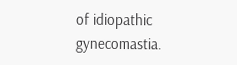of idiopathic gynecomastia.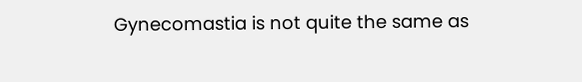Gynecomastia is not quite the same as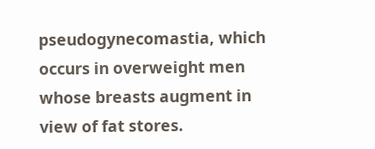pseudogynecomastia, which occurs in overweight men whose breasts augment in view of fat stores.